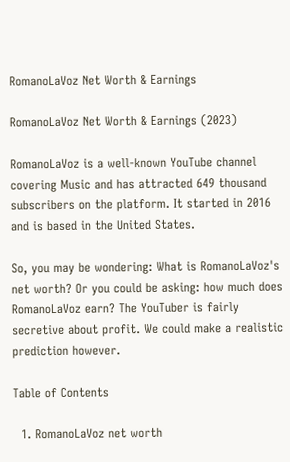RomanoLaVoz Net Worth & Earnings

RomanoLaVoz Net Worth & Earnings (2023)

RomanoLaVoz is a well-known YouTube channel covering Music and has attracted 649 thousand subscribers on the platform. It started in 2016 and is based in the United States.

So, you may be wondering: What is RomanoLaVoz's net worth? Or you could be asking: how much does RomanoLaVoz earn? The YouTuber is fairly secretive about profit. We could make a realistic prediction however.

Table of Contents

  1. RomanoLaVoz net worth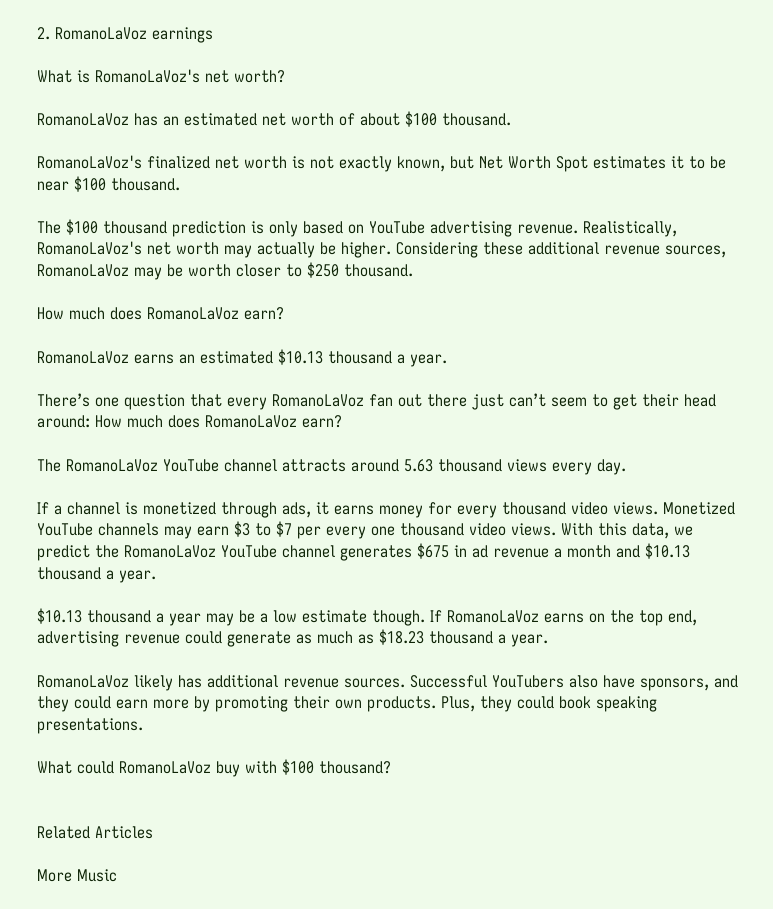2. RomanoLaVoz earnings

What is RomanoLaVoz's net worth?

RomanoLaVoz has an estimated net worth of about $100 thousand.

RomanoLaVoz's finalized net worth is not exactly known, but Net Worth Spot estimates it to be near $100 thousand.

The $100 thousand prediction is only based on YouTube advertising revenue. Realistically, RomanoLaVoz's net worth may actually be higher. Considering these additional revenue sources, RomanoLaVoz may be worth closer to $250 thousand.

How much does RomanoLaVoz earn?

RomanoLaVoz earns an estimated $10.13 thousand a year.

There’s one question that every RomanoLaVoz fan out there just can’t seem to get their head around: How much does RomanoLaVoz earn?

The RomanoLaVoz YouTube channel attracts around 5.63 thousand views every day.

If a channel is monetized through ads, it earns money for every thousand video views. Monetized YouTube channels may earn $3 to $7 per every one thousand video views. With this data, we predict the RomanoLaVoz YouTube channel generates $675 in ad revenue a month and $10.13 thousand a year.

$10.13 thousand a year may be a low estimate though. If RomanoLaVoz earns on the top end, advertising revenue could generate as much as $18.23 thousand a year.

RomanoLaVoz likely has additional revenue sources. Successful YouTubers also have sponsors, and they could earn more by promoting their own products. Plus, they could book speaking presentations.

What could RomanoLaVoz buy with $100 thousand?


Related Articles

More Music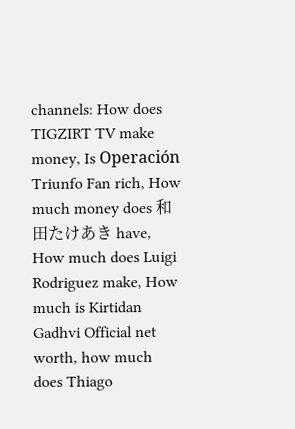channels: How does TIGZIRT TV make money, Is Operación Triunfo Fan rich, How much money does 和田たけあき have, How much does Luigi Rodriguez make, How much is Kirtidan Gadhvi Official net worth, how much does Thiago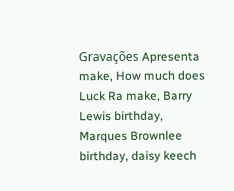Gravações Apresenta make, How much does Luck Ra make, Barry Lewis birthday, Marques Brownlee birthday, daisy keech